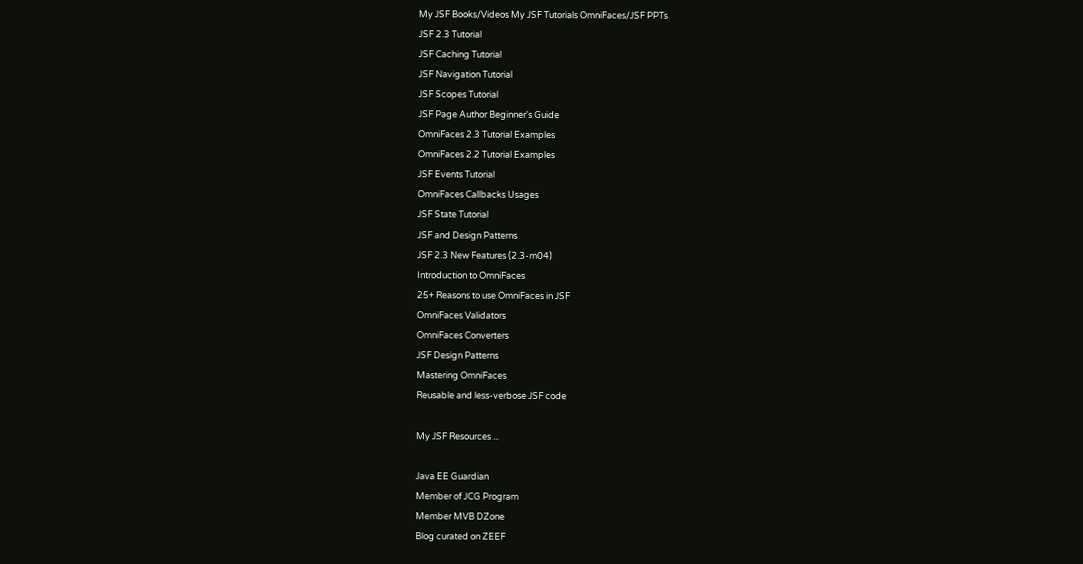My JSF Books/Videos My JSF Tutorials OmniFaces/JSF PPTs
JSF 2.3 Tutorial
JSF Caching Tutorial
JSF Navigation Tutorial
JSF Scopes Tutorial
JSF Page Author Beginner's Guide
OmniFaces 2.3 Tutorial Examples
OmniFaces 2.2 Tutorial Examples
JSF Events Tutorial
OmniFaces Callbacks Usages
JSF State Tutorial
JSF and Design Patterns
JSF 2.3 New Features (2.3-m04)
Introduction to OmniFaces
25+ Reasons to use OmniFaces in JSF
OmniFaces Validators
OmniFaces Converters
JSF Design Patterns
Mastering OmniFaces
Reusable and less-verbose JSF code

My JSF Resources ...

Java EE Guardian
Member of JCG Program
Member MVB DZone
Blog curated on ZEEF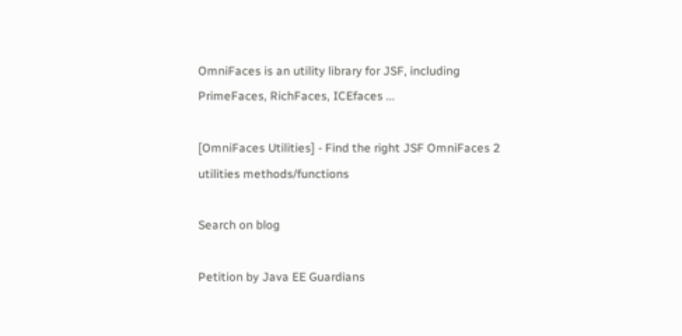OmniFaces is an utility library for JSF, including PrimeFaces, RichFaces, ICEfaces ...

[OmniFaces Utilities] - Find the right JSF OmniFaces 2 utilities methods/functions

Search on blog

Petition by Java EE Guardians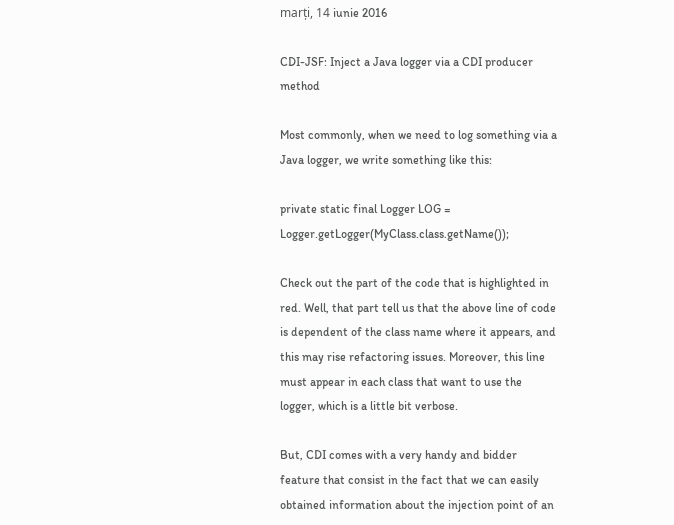marți, 14 iunie 2016

CDI-JSF: Inject a Java logger via a CDI producer method

Most commonly, when we need to log something via a Java logger, we write something like this:

private static final Logger LOG = Logger.getLogger(MyClass.class.getName());

Check out the part of the code that is highlighted in red. Well, that part tell us that the above line of code is dependent of the class name where it appears, and this may rise refactoring issues. Moreover, this line must appear in each class that want to use the logger, which is a little bit verbose.

But, CDI comes with a very handy and bidder feature that consist in the fact that we can easily obtained information about the injection point of an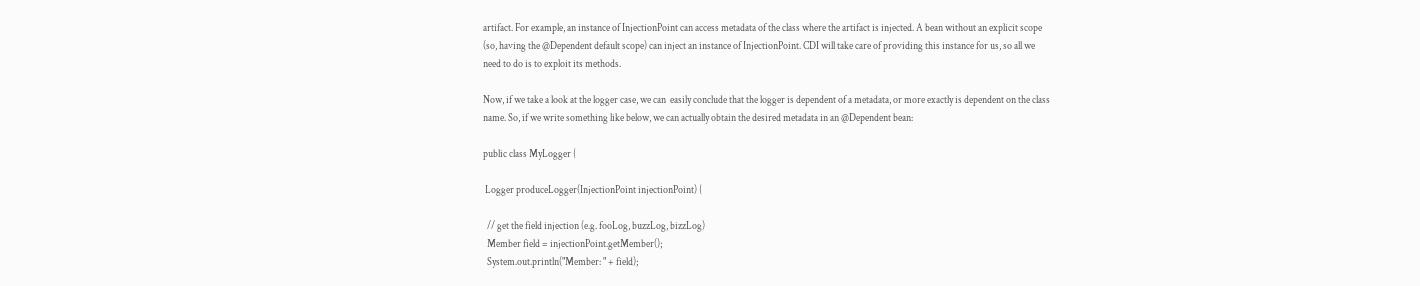artifact. For example, an instance of InjectionPoint can access metadata of the class where the artifact is injected. A bean without an explicit scope (so, having the @Dependent default scope) can inject an instance of InjectionPoint. CDI will take care of providing this instance for us, so all we need to do is to exploit its methods.

Now, if we take a look at the logger case, we can  easily conclude that the logger is dependent of a metadata, or more exactly is dependent on the class name. So, if we write something like below, we can actually obtain the desired metadata in an @Dependent bean:

public class MyLogger {

 Logger produceLogger(InjectionPoint injectionPoint) {

  // get the field injection (e.g. fooLog, buzzLog, bizzLog)
  Member field = injectionPoint.getMember();
  System.out.println("Member: " + field);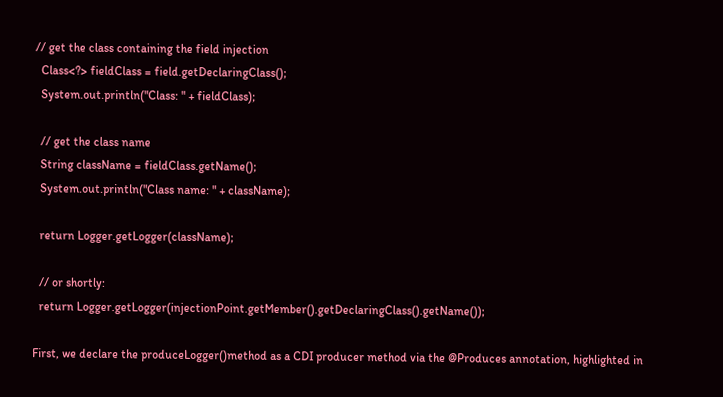// get the class containing the field injection
  Class<?> fieldClass = field.getDeclaringClass();
  System.out.println("Class: " + fieldClass);

  // get the class name
  String className = fieldClass.getName();
  System.out.println("Class name: " + className);

  return Logger.getLogger(className);

  // or shortly:
  return Logger.getLogger(injectionPoint.getMember().getDeclaringClass().getName());

First, we declare the produceLogger()method as a CDI producer method via the @Produces annotation, highlighted in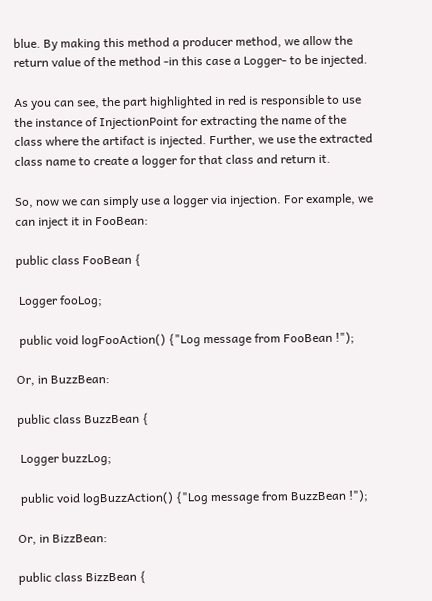blue. By making this method a producer method, we allow the return value of the method -in this case a Logger- to be injected.

As you can see, the part highlighted in red is responsible to use the instance of InjectionPoint for extracting the name of the class where the artifact is injected. Further, we use the extracted class name to create a logger for that class and return it.

So, now we can simply use a logger via injection. For example, we can inject it in FooBean:

public class FooBean {

 Logger fooLog;

 public void logFooAction() {"Log message from FooBean !");

Or, in BuzzBean:

public class BuzzBean {

 Logger buzzLog;

 public void logBuzzAction() {"Log message from BuzzBean !");

Or, in BizzBean:

public class BizzBean {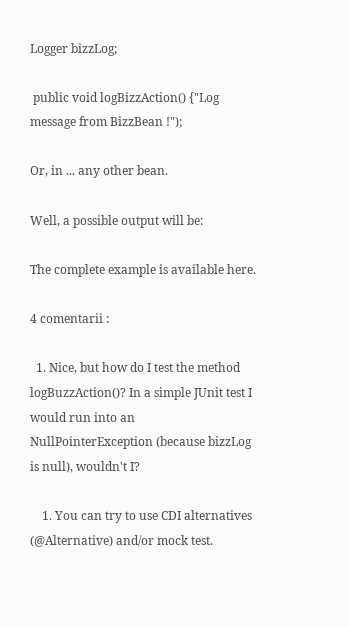Logger bizzLog;

 public void logBizzAction() {"Log message from BizzBean !");

Or, in ... any other bean.

Well, a possible output will be:

The complete example is available here.

4 comentarii :

  1. Nice, but how do I test the method logBuzzAction()? In a simple JUnit test I would run into an NullPointerException (because bizzLog is null), wouldn't I?

    1. You can try to use CDI alternatives (@Alternative) and/or mock test.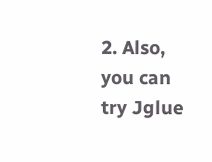2. Also, you can try Jglue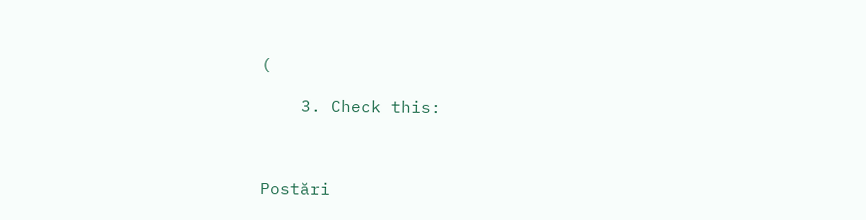(

    3. Check this:



Postări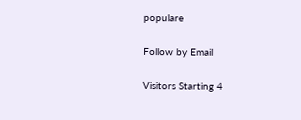populare

Follow by Email

Visitors Starting 4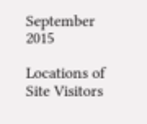September 2015

Locations of Site Visitors